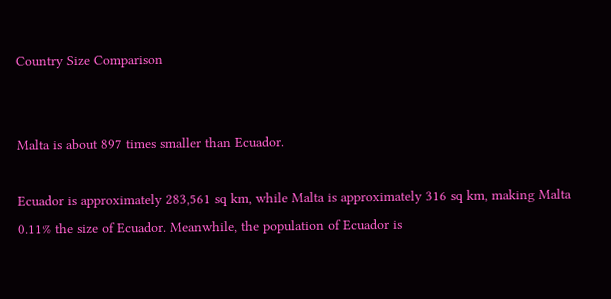Country Size Comparison


Malta is about 897 times smaller than Ecuador.

Ecuador is approximately 283,561 sq km, while Malta is approximately 316 sq km, making Malta 0.11% the size of Ecuador. Meanwhile, the population of Ecuador is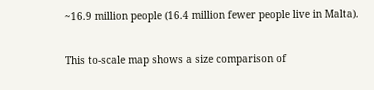~16.9 million people (16.4 million fewer people live in Malta).

This to-scale map shows a size comparison of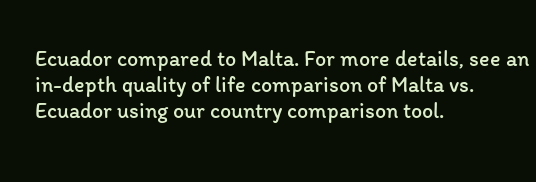Ecuador compared to Malta. For more details, see an in-depth quality of life comparison of Malta vs. Ecuador using our country comparison tool.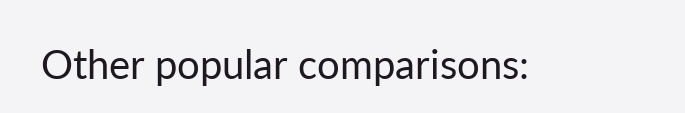Other popular comparisons: